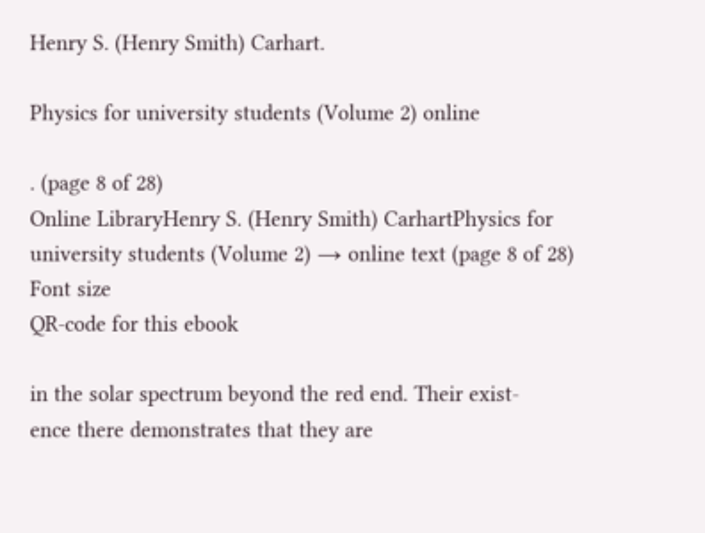Henry S. (Henry Smith) Carhart.

Physics for university students (Volume 2) online

. (page 8 of 28)
Online LibraryHenry S. (Henry Smith) CarhartPhysics for university students (Volume 2) → online text (page 8 of 28)
Font size
QR-code for this ebook

in the solar spectrum beyond the red end. Their exist-
ence there demonstrates that they are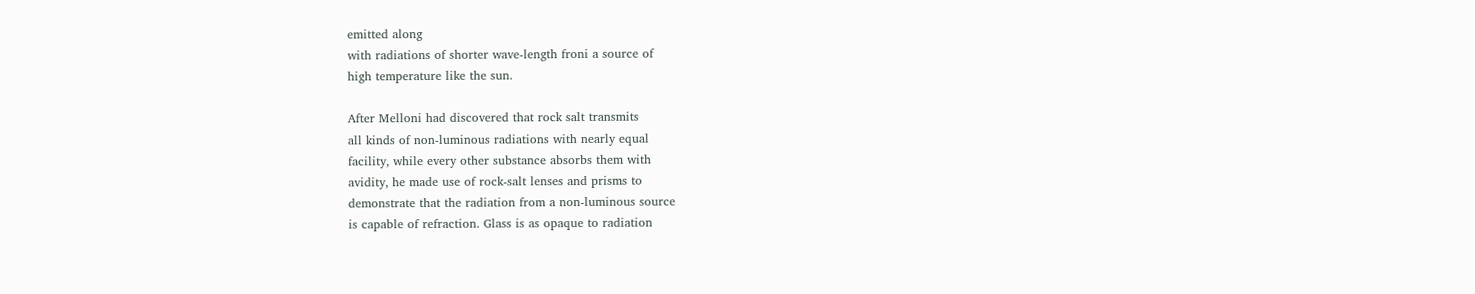emitted along
with radiations of shorter wave-length froni a source of
high temperature like the sun.

After Melloni had discovered that rock salt transmits
all kinds of non-luminous radiations with nearly equal
facility, while every other substance absorbs them with
avidity, he made use of rock-salt lenses and prisms to
demonstrate that the radiation from a non-luminous source
is capable of refraction. Glass is as opaque to radiation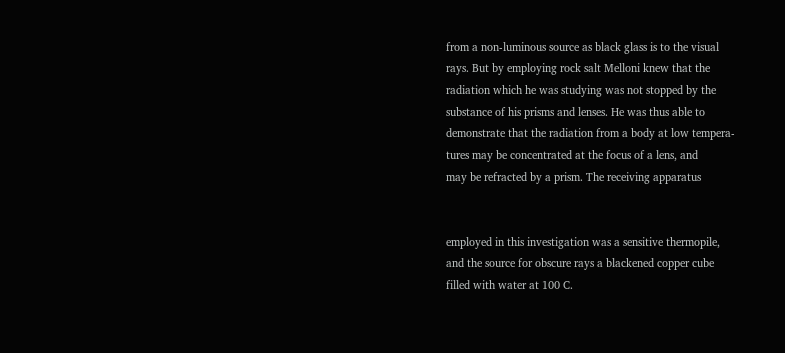from a non-luminous source as black glass is to the visual
rays. But by employing rock salt Melloni knew that the
radiation which he was studying was not stopped by the
substance of his prisms and lenses. He was thus able to
demonstrate that the radiation from a body at low tempera-
tures may be concentrated at the focus of a lens, and
may be refracted by a prism. The receiving apparatus


employed in this investigation was a sensitive thermopile,
and the source for obscure rays a blackened copper cube
filled with water at 100 C.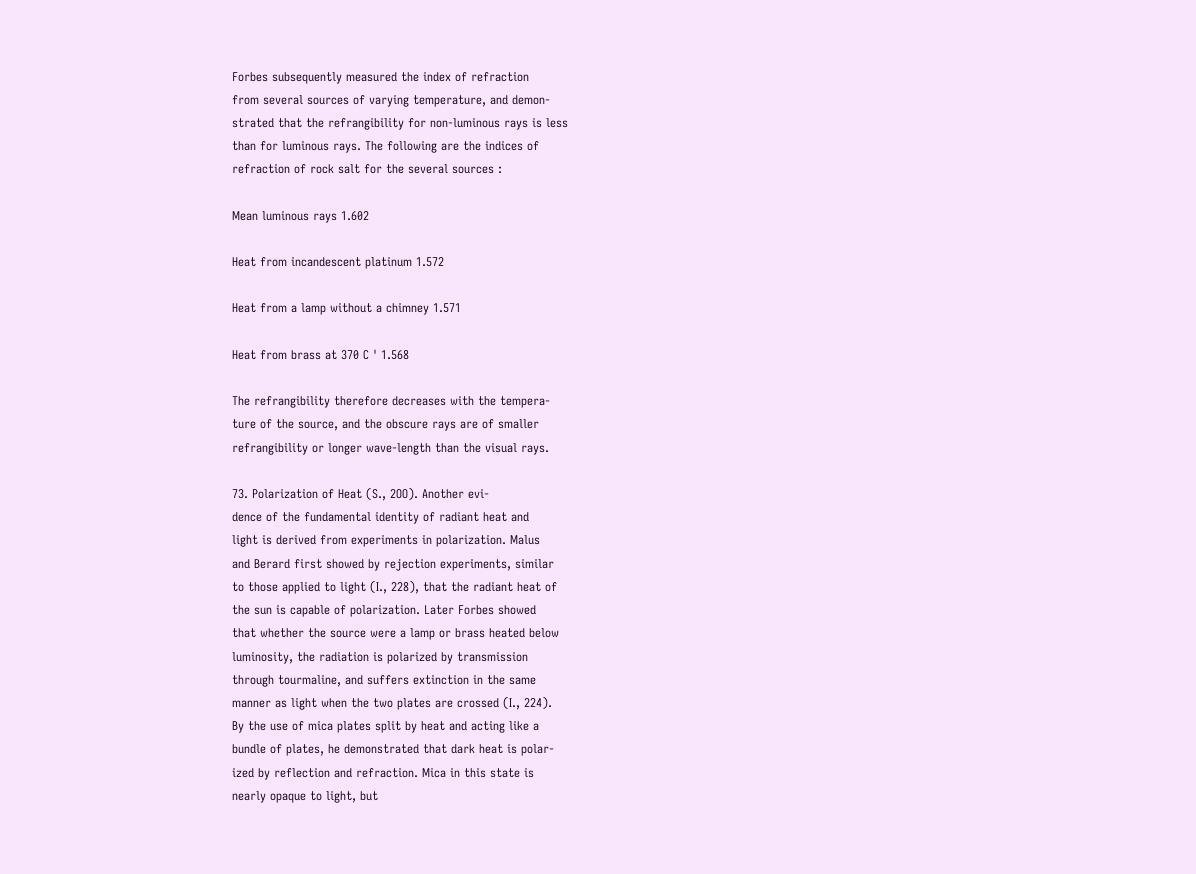Forbes subsequently measured the index of refraction
from several sources of varying temperature, and demon-
strated that the refrangibility for non-luminous rays is less
than for luminous rays. The following are the indices of
refraction of rock salt for the several sources :

Mean luminous rays 1.602

Heat from incandescent platinum 1.572

Heat from a lamp without a chimney 1.571

Heat from brass at 370 C ' 1.568

The refrangibility therefore decreases with the tempera-
ture of the source, and the obscure rays are of smaller
refrangibility or longer wave-length than the visual rays.

73. Polarization of Heat (S., 2OO). Another evi-
dence of the fundamental identity of radiant heat and
light is derived from experiments in polarization. Malus
and Berard first showed by rejection experiments, similar
to those applied to light (I., 228), that the radiant heat of
the sun is capable of polarization. Later Forbes showed
that whether the source were a lamp or brass heated below
luminosity, the radiation is polarized by transmission
through tourmaline, and suffers extinction in the same
manner as light when the two plates are crossed (I., 224).
By the use of mica plates split by heat and acting like a
bundle of plates, he demonstrated that dark heat is polar-
ized by reflection and refraction. Mica in this state is
nearly opaque to light, but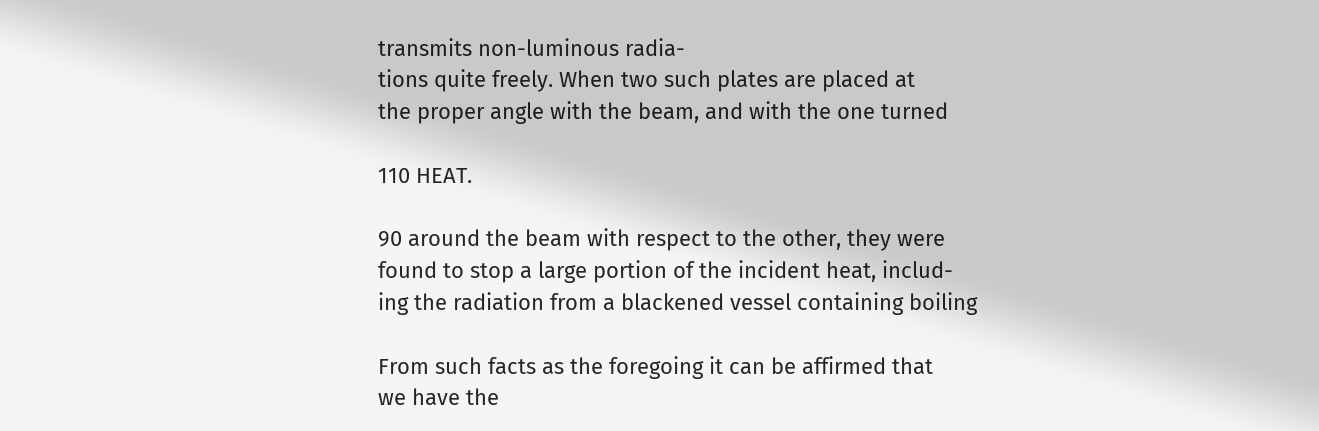transmits non-luminous radia-
tions quite freely. When two such plates are placed at
the proper angle with the beam, and with the one turned

110 HEAT.

90 around the beam with respect to the other, they were
found to stop a large portion of the incident heat, includ-
ing the radiation from a blackened vessel containing boiling

From such facts as the foregoing it can be affirmed that
we have the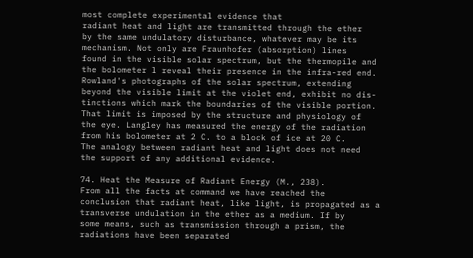most complete experimental evidence that
radiant heat and light are transmitted through the ether
by the same undulatory disturbance, whatever may be its
mechanism. Not only are Fraunhofer (absorption) lines
found in the visible solar spectrum, but the thermopile and
the bolometer l reveal their presence in the infra-red end.
Rowland's photographs of the solar spectrum, extending
beyond the visible limit at the violet end, exhibit no dis-
tinctions which mark the boundaries of the visible portion.
That limit is imposed by the structure and physiology of
the eye. Langley has measured the energy of the radiation
from his bolometer at 2 C. to a block of ice at 20 C.
The analogy between radiant heat and light does not need
the support of any additional evidence.

74. Heat the Measure of Radiant Energy (M., 238).
From all the facts at command we have reached the
conclusion that radiant heat, like light, is propagated as a
transverse undulation in the ether as a medium. If by
some means, such as transmission through a prism, the
radiations have been separated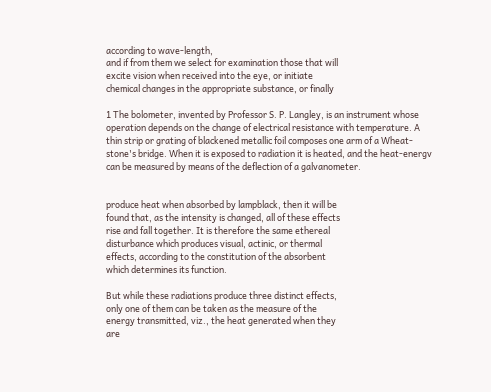according to wave-length,
and if from them we select for examination those that will
excite vision when received into the eye, or initiate
chemical changes in the appropriate substance, or finally

1 The bolometer, invented by Professor S. P. Langley, is an instrument whose
operation depends on the change of electrical resistance with temperature. A
thin strip or grating of blackened metallic foil composes one arm of a Wheat-
stone's bridge. When it is exposed to radiation it is heated, and the heat-energv
can be measured by means of the deflection of a galvanometer.


produce heat when absorbed by lampblack, then it will be
found that, as the intensity is changed, all of these effects
rise and fall together. It is therefore the same ethereal
disturbance which produces visual, actinic, or thermal
effects, according to the constitution of the absorbent
which determines its function.

But while these radiations produce three distinct effects,
only one of them can be taken as the measure of the
energy transmitted, viz., the heat generated when they
are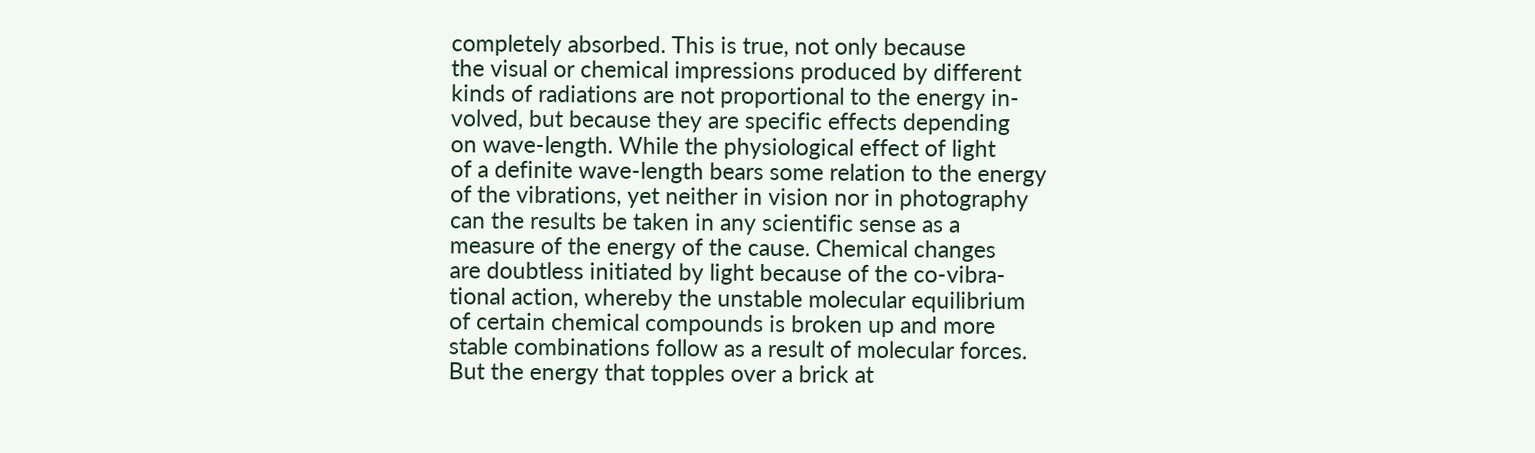completely absorbed. This is true, not only because
the visual or chemical impressions produced by different
kinds of radiations are not proportional to the energy in-
volved, but because they are specific effects depending
on wave-length. While the physiological effect of light
of a definite wave-length bears some relation to the energy
of the vibrations, yet neither in vision nor in photography
can the results be taken in any scientific sense as a
measure of the energy of the cause. Chemical changes
are doubtless initiated by light because of the co-vibra-
tional action, whereby the unstable molecular equilibrium
of certain chemical compounds is broken up and more
stable combinations follow as a result of molecular forces.
But the energy that topples over a brick at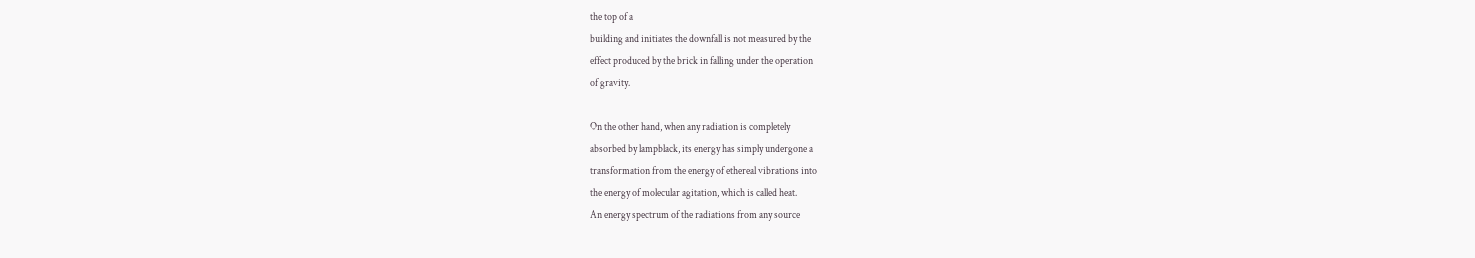the top of a
building and initiates the downfall is not measured by the
effect produced by the brick in falling under the operation
of gravity.

On the other hand, when any radiation is completely
absorbed by lampblack, its energy has simply undergone a
transformation from the energy of ethereal vibrations into
the energy of molecular agitation, which is called heat.
An energy spectrum of the radiations from any source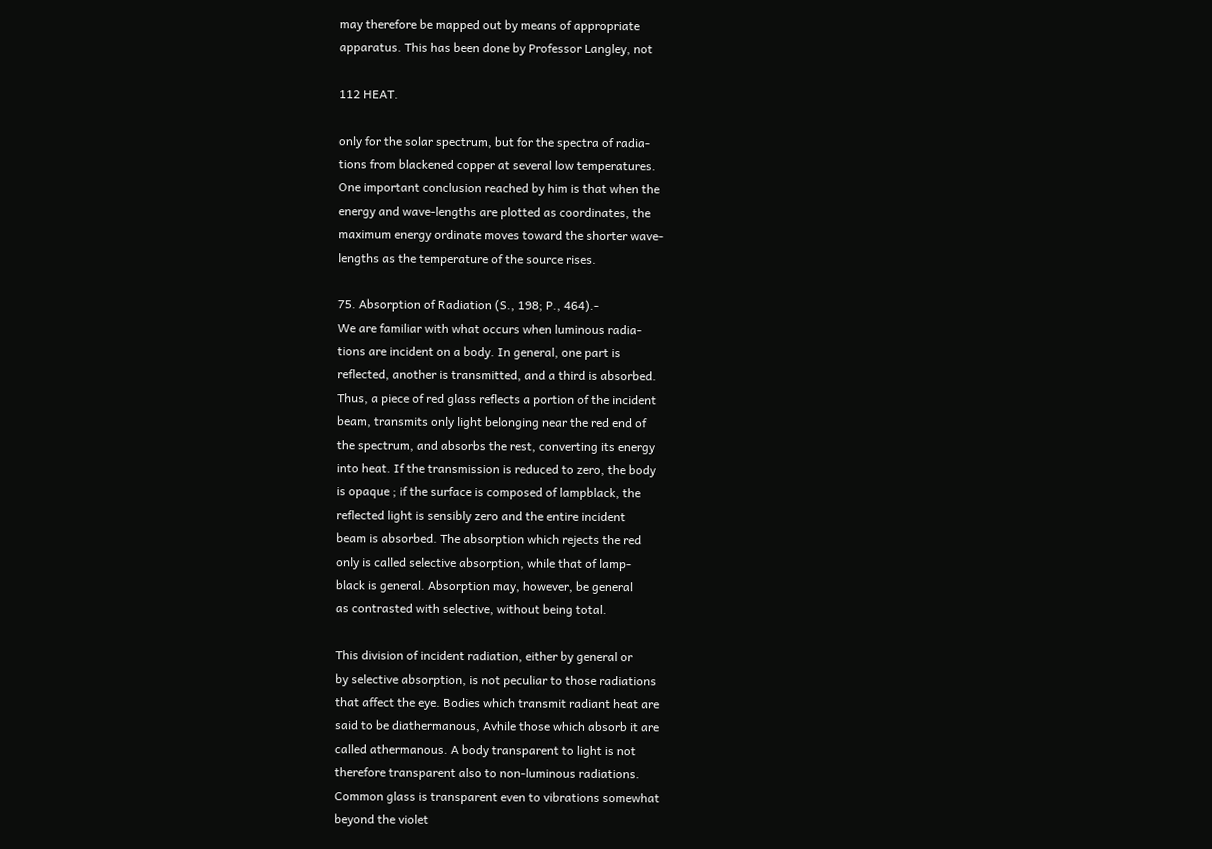may therefore be mapped out by means of appropriate
apparatus. This has been done by Professor Langley, not

112 HEAT.

only for the solar spectrum, but for the spectra of radia-
tions from blackened copper at several low temperatures.
One important conclusion reached by him is that when the
energy and wave-lengths are plotted as coordinates, the
maximum energy ordinate moves toward the shorter wave-
lengths as the temperature of the source rises.

75. Absorption of Radiation (S., 198; P., 464).-
We are familiar with what occurs when luminous radia-
tions are incident on a body. In general, one part is
reflected, another is transmitted, and a third is absorbed.
Thus, a piece of red glass reflects a portion of the incident
beam, transmits only light belonging near the red end of
the spectrum, and absorbs the rest, converting its energy
into heat. If the transmission is reduced to zero, the body
is opaque ; if the surface is composed of lampblack, the
reflected light is sensibly zero and the entire incident
beam is absorbed. The absorption which rejects the red
only is called selective absorption, while that of lamp-
black is general. Absorption may, however, be general
as contrasted with selective, without being total.

This division of incident radiation, either by general or
by selective absorption, is not peculiar to those radiations
that affect the eye. Bodies which transmit radiant heat are
said to be diathermanous, Avhile those which absorb it are
called athermanous. A body transparent to light is not
therefore transparent also to non-luminous radiations.
Common glass is transparent even to vibrations somewhat
beyond the violet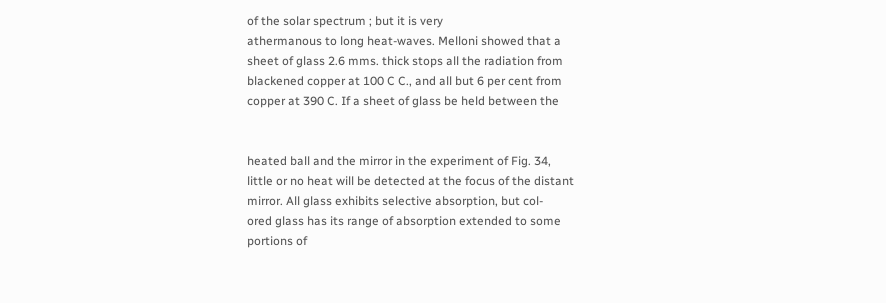of the solar spectrum ; but it is very
athermanous to long heat-waves. Melloni showed that a
sheet of glass 2.6 mms. thick stops all the radiation from
blackened copper at 100 C C., and all but 6 per cent from
copper at 390 C. If a sheet of glass be held between the


heated ball and the mirror in the experiment of Fig. 34,
little or no heat will be detected at the focus of the distant
mirror. All glass exhibits selective absorption, but col-
ored glass has its range of absorption extended to some
portions of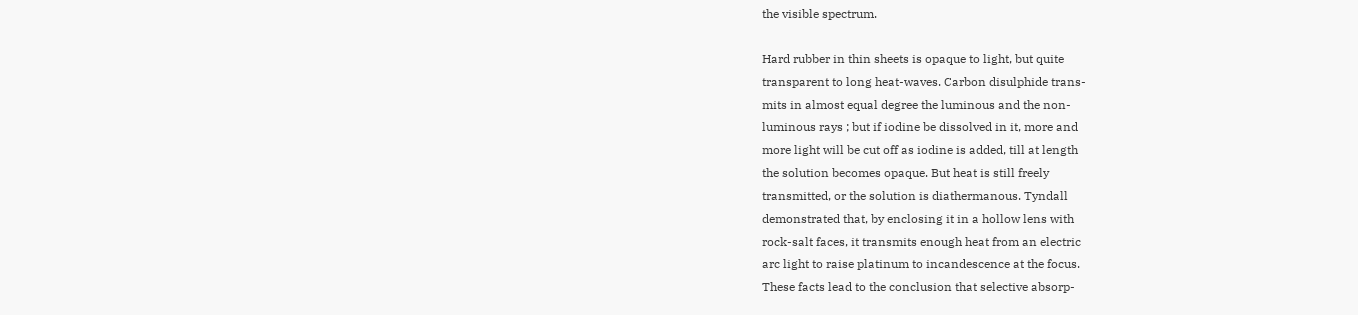the visible spectrum.

Hard rubber in thin sheets is opaque to light, but quite
transparent to long heat-waves. Carbon disulphide trans-
mits in almost equal degree the luminous and the non-
luminous rays ; but if iodine be dissolved in it, more and
more light will be cut off as iodine is added, till at length
the solution becomes opaque. But heat is still freely
transmitted, or the solution is diathermanous. Tyndall
demonstrated that, by enclosing it in a hollow lens with
rock-salt faces, it transmits enough heat from an electric
arc light to raise platinum to incandescence at the focus.
These facts lead to the conclusion that selective absorp-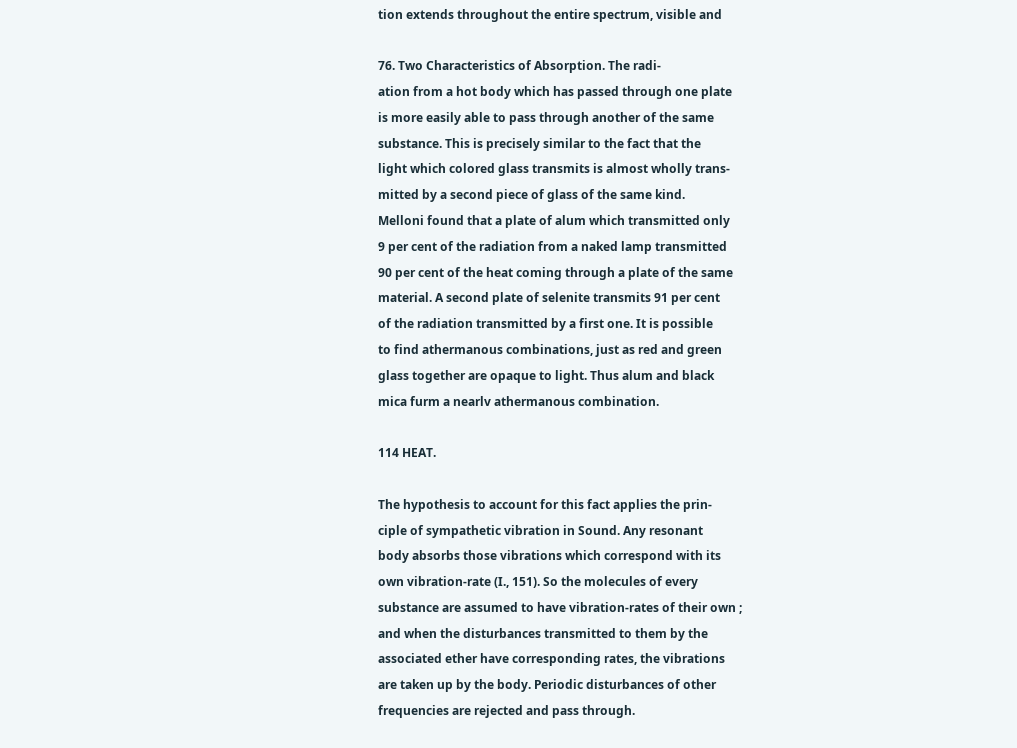tion extends throughout the entire spectrum, visible and

76. Two Characteristics of Absorption. The radi-
ation from a hot body which has passed through one plate
is more easily able to pass through another of the same
substance. This is precisely similar to the fact that the
light which colored glass transmits is almost wholly trans-
mitted by a second piece of glass of the same kind.
Melloni found that a plate of alum which transmitted only
9 per cent of the radiation from a naked lamp transmitted
90 per cent of the heat coming through a plate of the same
material. A second plate of selenite transmits 91 per cent
of the radiation transmitted by a first one. It is possible
to find athermanous combinations, just as red and green
glass together are opaque to light. Thus alum and black
mica furm a nearlv athermanous combination.

114 HEAT.

The hypothesis to account for this fact applies the prin-
ciple of sympathetic vibration in Sound. Any resonant
body absorbs those vibrations which correspond with its
own vibration-rate (I., 151). So the molecules of every
substance are assumed to have vibration-rates of their own ;
and when the disturbances transmitted to them by the
associated ether have corresponding rates, the vibrations
are taken up by the body. Periodic disturbances of other
frequencies are rejected and pass through.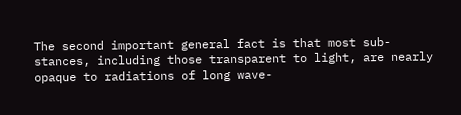The second important general fact is that most sub-
stances, including those transparent to light, are nearly
opaque to radiations of long wave-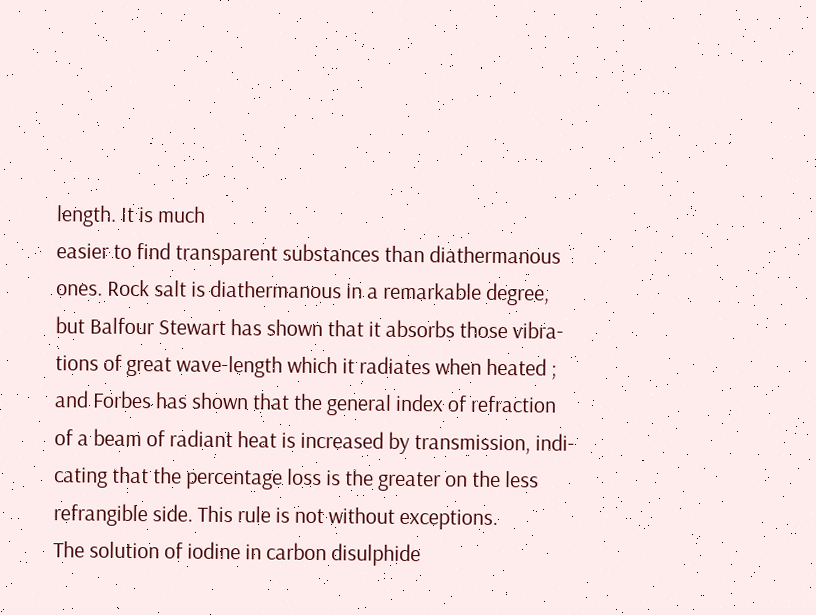length. It is much
easier to find transparent substances than diathermanous
ones. Rock salt is diathermanous in a remarkable degree,
but Balfour Stewart has shown that it absorbs those vibra-
tions of great wave-length which it radiates when heated ;
and Forbes has shown that the general index of refraction
of a beam of radiant heat is increased by transmission, indi-
cating that the percentage loss is the greater on the less
refrangible side. This rule is not without exceptions.
The solution of iodine in carbon disulphide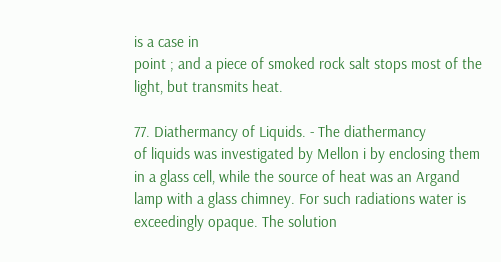is a case in
point ; and a piece of smoked rock salt stops most of the
light, but transmits heat.

77. Diathermancy of Liquids. - The diathermancy
of liquids was investigated by Mellon i by enclosing them
in a glass cell, while the source of heat was an Argand
lamp with a glass chimney. For such radiations water is
exceedingly opaque. The solution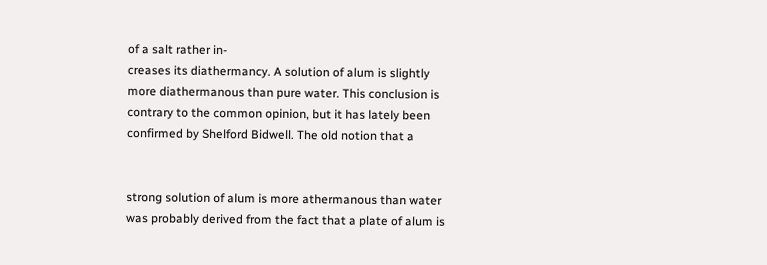of a salt rather in-
creases its diathermancy. A solution of alum is slightly
more diathermanous than pure water. This conclusion is
contrary to the common opinion, but it has lately been
confirmed by Shelford Bidwell. The old notion that a


strong solution of alum is more athermanous than water
was probably derived from the fact that a plate of alum is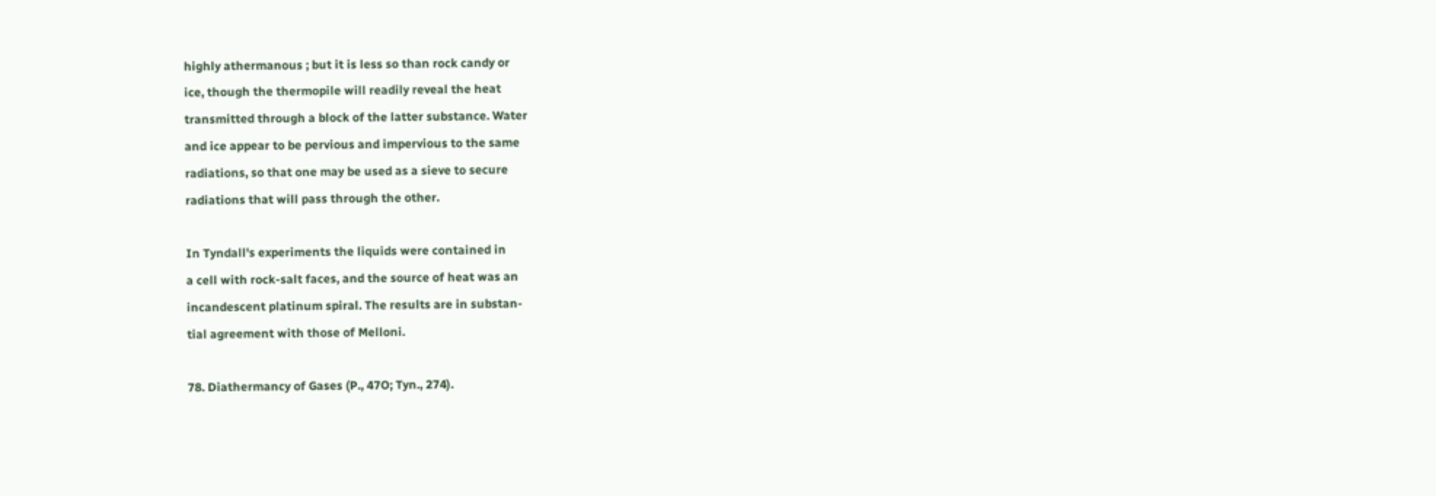highly athermanous ; but it is less so than rock candy or
ice, though the thermopile will readily reveal the heat
transmitted through a block of the latter substance. Water
and ice appear to be pervious and impervious to the same
radiations, so that one may be used as a sieve to secure
radiations that will pass through the other.

In Tyndall's experiments the liquids were contained in
a cell with rock-salt faces, and the source of heat was an
incandescent platinum spiral. The results are in substan-
tial agreement with those of Melloni.

78. Diathermancy of Gases (P., 47O; Tyn., 274).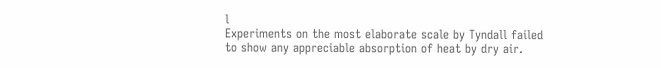l
Experiments on the most elaborate scale by Tyndall failed
to show any appreciable absorption of heat by dry air.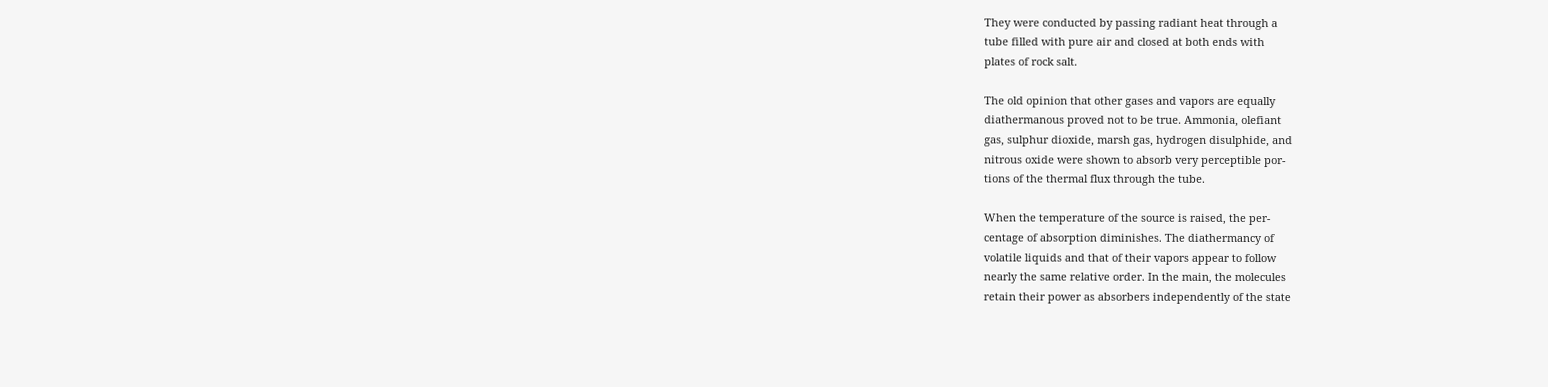They were conducted by passing radiant heat through a
tube filled with pure air and closed at both ends with
plates of rock salt.

The old opinion that other gases and vapors are equally
diathermanous proved not to be true. Ammonia, olefiant
gas, sulphur dioxide, marsh gas, hydrogen disulphide, and
nitrous oxide were shown to absorb very perceptible por-
tions of the thermal flux through the tube.

When the temperature of the source is raised, the per-
centage of absorption diminishes. The diathermancy of
volatile liquids and that of their vapors appear to follow
nearly the same relative order. In the main, the molecules
retain their power as absorbers independently of the state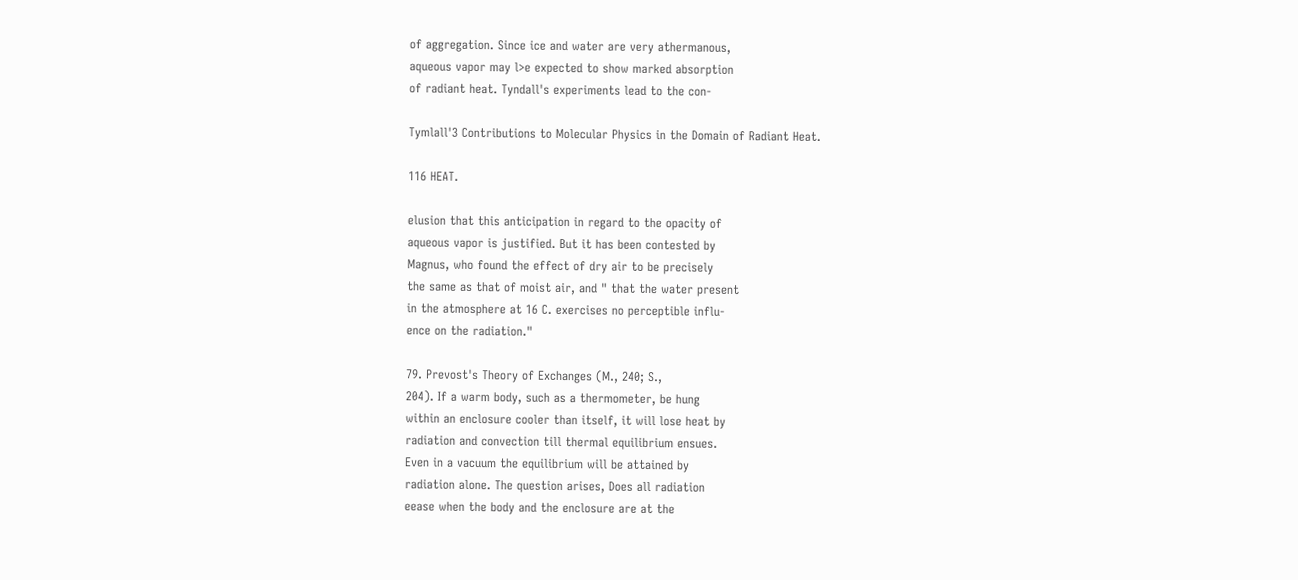of aggregation. Since ice and water are very athermanous,
aqueous vapor may l>e expected to show marked absorption
of radiant heat. Tyndall's experiments lead to the con-

Tymlall'3 Contributions to Molecular Physics in the Domain of Radiant Heat.

116 HEAT.

elusion that this anticipation in regard to the opacity of
aqueous vapor is justified. But it has been contested by
Magnus, who found the effect of dry air to be precisely
the same as that of moist air, and " that the water present
in the atmosphere at 16 C. exercises no perceptible influ-
ence on the radiation."

79. Prevost's Theory of Exchanges (M., 240; S.,
204). If a warm body, such as a thermometer, be hung
within an enclosure cooler than itself, it will lose heat by
radiation and convection till thermal equilibrium ensues.
Even in a vacuum the equilibrium will be attained by
radiation alone. The question arises, Does all radiation
eease when the body and the enclosure are at the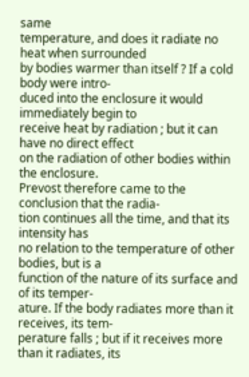same
temperature, and does it radiate no heat when surrounded
by bodies warmer than itself ? If a cold body were intro-
duced into the enclosure it would immediately begin to
receive heat by radiation ; but it can have no direct effect
on the radiation of other bodies within the enclosure.
Prevost therefore came to the conclusion that the radia-
tion continues all the time, and that its intensity has
no relation to the temperature of other bodies, but is a
function of the nature of its surface and of its temper-
ature. If the body radiates more than it receives, its tem-
perature falls ; but if it receives more than it radiates, its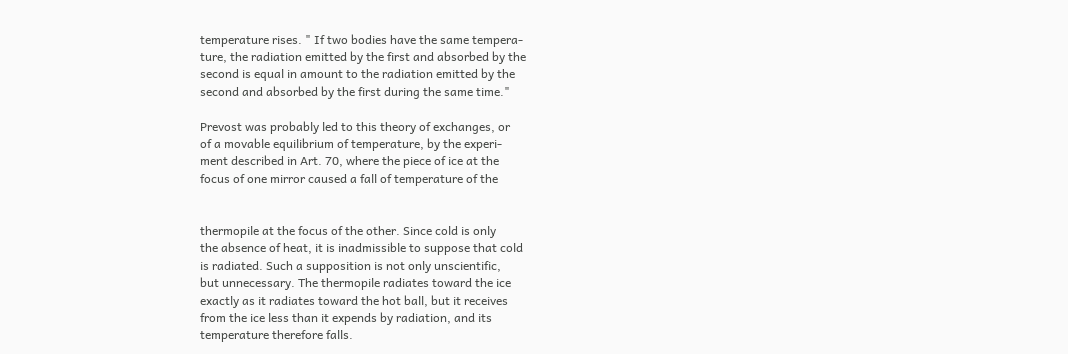temperature rises. " If two bodies have the same tempera-
ture, the radiation emitted by the first and absorbed by the
second is equal in amount to the radiation emitted by the
second and absorbed by the first during the same time."

Prevost was probably led to this theory of exchanges, or
of a movable equilibrium of temperature, by the experi-
ment described in Art. 70, where the piece of ice at the
focus of one mirror caused a fall of temperature of the


thermopile at the focus of the other. Since cold is only
the absence of heat, it is inadmissible to suppose that cold
is radiated. Such a supposition is not only unscientific,
but unnecessary. The thermopile radiates toward the ice
exactly as it radiates toward the hot ball, but it receives
from the ice less than it expends by radiation, and its
temperature therefore falls.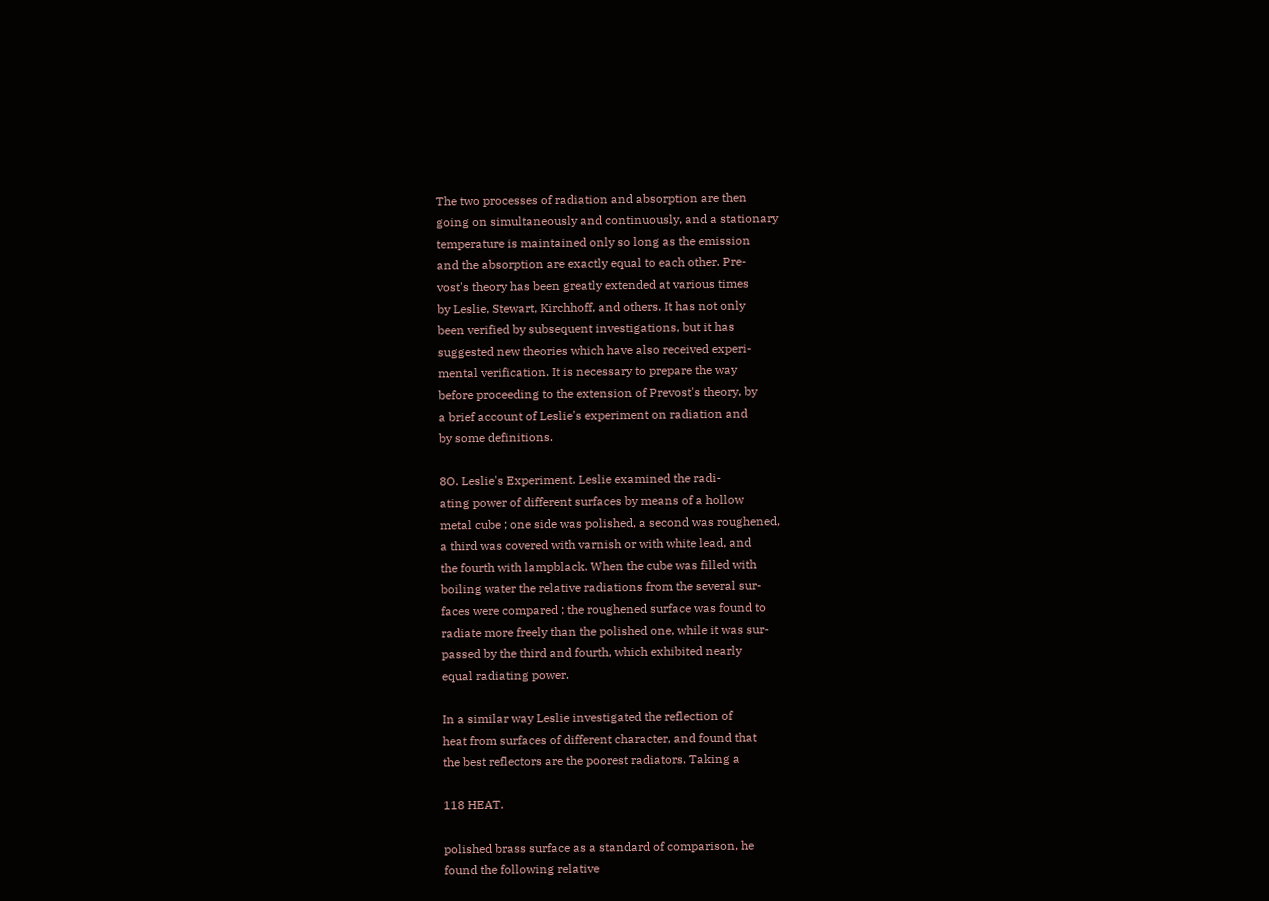The two processes of radiation and absorption are then
going on simultaneously and continuously, and a stationary
temperature is maintained only so long as the emission
and the absorption are exactly equal to each other. Pre-
vost's theory has been greatly extended at various times
by Leslie, Stewart, Kirchhoff, and others. It has not only
been verified by subsequent investigations, but it has
suggested new theories which have also received experi-
mental verification. It is necessary to prepare the way
before proceeding to the extension of Prevost's theory, by
a brief account of Leslie's experiment on radiation and
by some definitions.

8O. Leslie's Experiment. Leslie examined the radi-
ating power of different surfaces by means of a hollow
metal cube ; one side was polished, a second was roughened,
a third was covered with varnish or with white lead, and
the fourth with lampblack. When the cube was filled with
boiling water the relative radiations from the several sur-
faces were compared ; the roughened surface was found to
radiate more freely than the polished one, while it was sur-
passed by the third and fourth, which exhibited nearly
equal radiating power.

In a similar way Leslie investigated the reflection of
heat from surfaces of different character, and found that
the best reflectors are the poorest radiators. Taking a

118 HEAT.

polished brass surface as a standard of comparison, he
found the following relative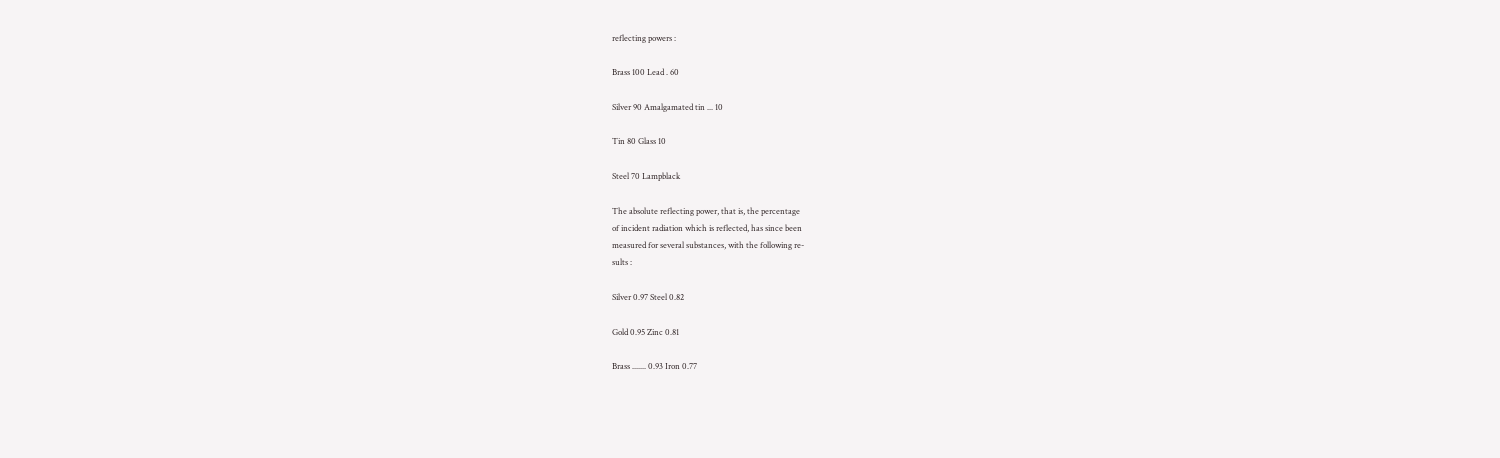reflecting powers :

Brass 100 Lead . 60

Silver 90 Amalgamated tin ... 10

Tin 80 Glass 10

Steel 70 Lampblack

The absolute reflecting power, that is, the percentage
of incident radiation which is reflected, has since been
measured for several substances, with the following re-
sults :

Silver 0.97 Steel 0.82

Gold 0.95 Zinc 0.81

Brass ....... 0.93 Iron 0.77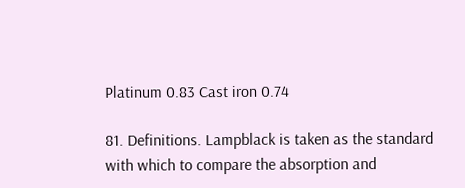Platinum 0.83 Cast iron 0.74

81. Definitions. Lampblack is taken as the standard
with which to compare the absorption and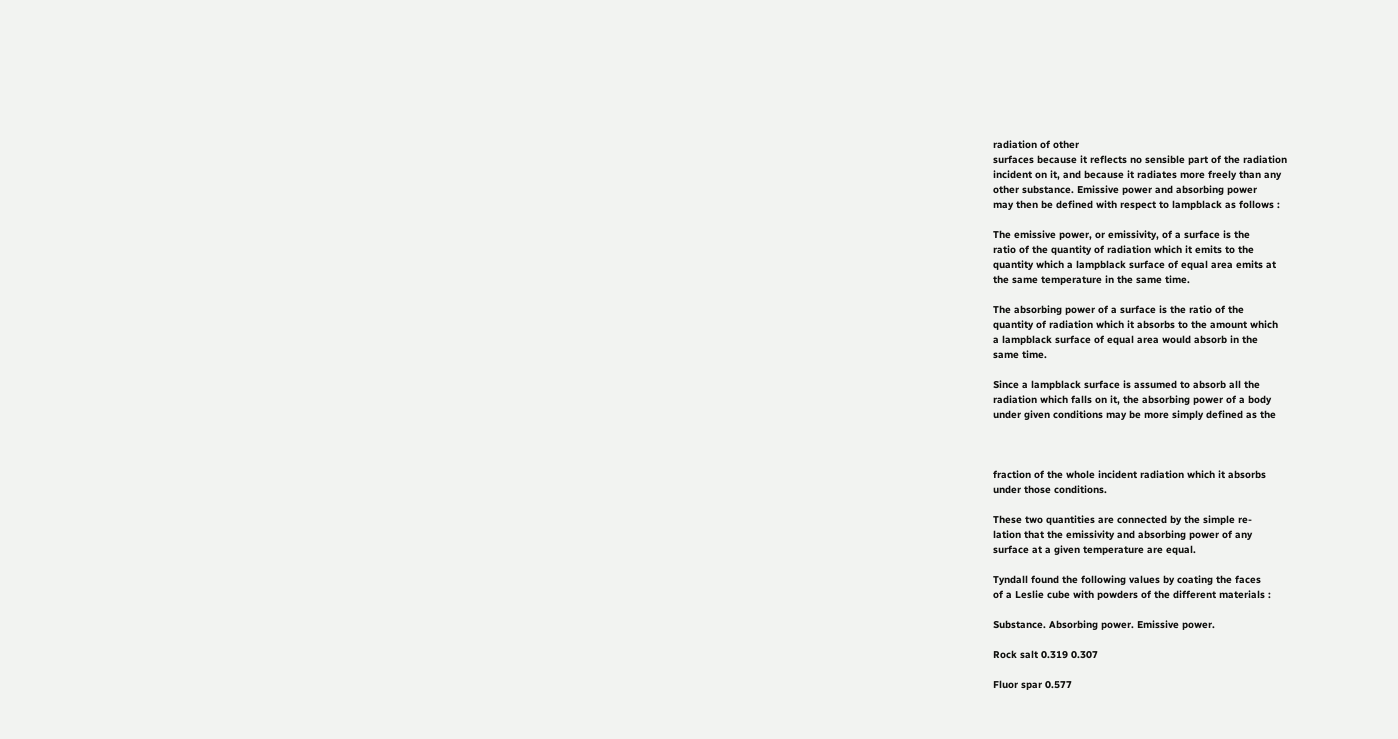radiation of other
surfaces because it reflects no sensible part of the radiation
incident on it, and because it radiates more freely than any
other substance. Emissive power and absorbing power
may then be defined with respect to lampblack as follows :

The emissive power, or emissivity, of a surface is the
ratio of the quantity of radiation which it emits to the
quantity which a lampblack surface of equal area emits at
the same temperature in the same time.

The absorbing power of a surface is the ratio of the
quantity of radiation which it absorbs to the amount which
a lampblack surface of equal area would absorb in the
same time.

Since a lampblack surface is assumed to absorb all the
radiation which falls on it, the absorbing power of a body
under given conditions may be more simply defined as the



fraction of the whole incident radiation which it absorbs
under those conditions.

These two quantities are connected by the simple re-
lation that the emissivity and absorbing power of any
surface at a given temperature are equal.

Tyndall found the following values by coating the faces
of a Leslie cube with powders of the different materials :

Substance. Absorbing power. Emissive power.

Rock salt 0.319 0.307

Fluor spar 0.577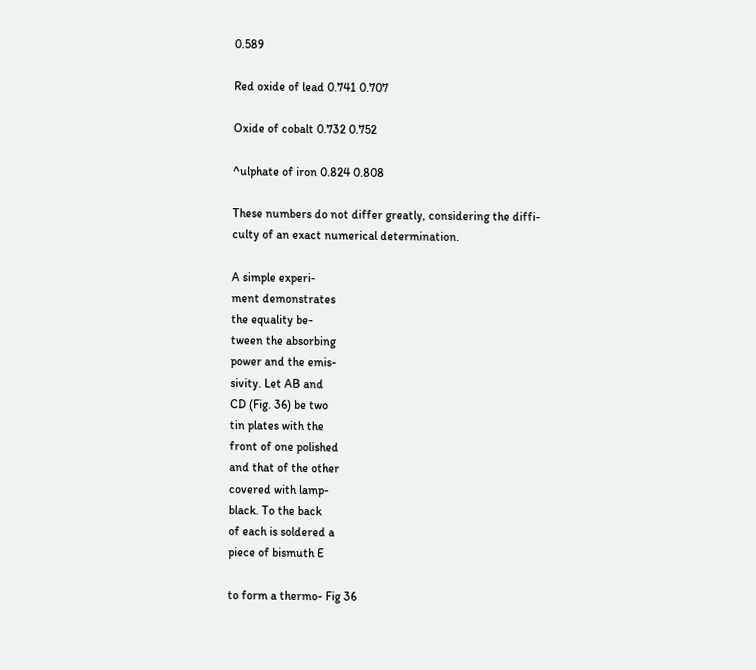0.589

Red oxide of lead 0.741 0.707

Oxide of cobalt 0.732 0.752

^ulphate of iron 0.824 0.808

These numbers do not differ greatly, considering the diffi-
culty of an exact numerical determination.

A simple experi-
ment demonstrates
the equality be-
tween the absorbing
power and the emis-
sivity. Let AB and
CD (Fig. 36) be two
tin plates with the
front of one polished
and that of the other
covered with lamp-
black. To the back
of each is soldered a
piece of bismuth E

to form a thermo- Fig 36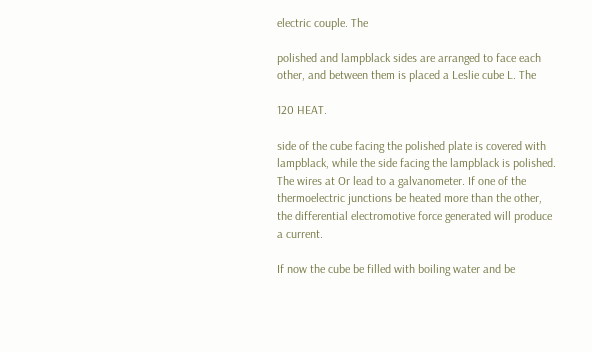electric couple. The

polished and lampblack sides are arranged to face each
other, and between them is placed a Leslie cube L. The

120 HEAT.

side of the cube facing the polished plate is covered with
lampblack, while the side facing the lampblack is polished.
The wires at Or lead to a galvanometer. If one of the
thermoelectric junctions be heated more than the other,
the differential electromotive force generated will produce
a current.

If now the cube be filled with boiling water and be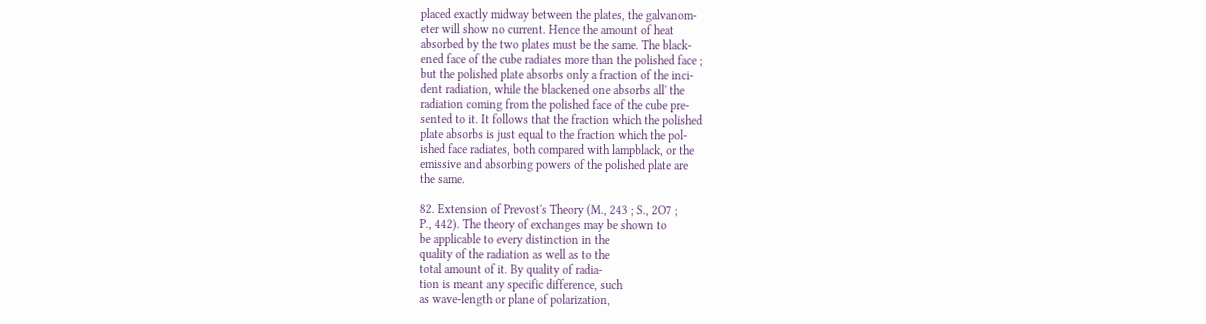placed exactly midway between the plates, the galvanom-
eter will show no current. Hence the amount of heat
absorbed by the two plates must be the same. The black-
ened face of the cube radiates more than the polished face ;
but the polished plate absorbs only a fraction of the inci-
dent radiation, while the blackened one absorbs all' the
radiation coming from the polished face of the cube pre-
sented to it. It follows that the fraction which the polished
plate absorbs is just equal to the fraction which the pol-
ished face radiates, both compared with lampblack, or the
emissive and absorbing powers of the polished plate are
the same.

82. Extension of Prevost's Theory (M., 243 ; S., 2O7 ;
P., 442). The theory of exchanges may be shown to
be applicable to every distinction in the
quality of the radiation as well as to the
total amount of it. By quality of radia-
tion is meant any specific difference, such
as wave-length or plane of polarization,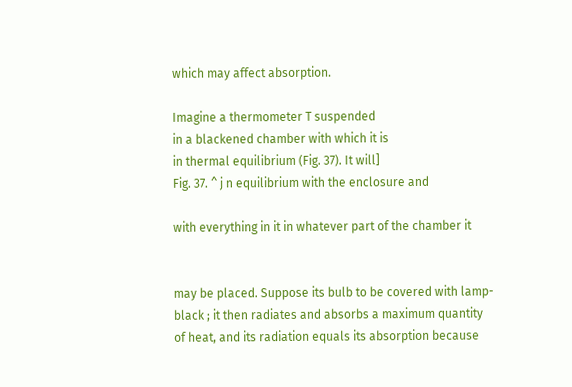which may affect absorption.

Imagine a thermometer T suspended
in a blackened chamber with which it is
in thermal equilibrium (Fig. 37). It will]
Fig. 37. ^ j n equilibrium with the enclosure and

with everything in it in whatever part of the chamber it


may be placed. Suppose its bulb to be covered with lamp-
black ; it then radiates and absorbs a maximum quantity
of heat, and its radiation equals its absorption because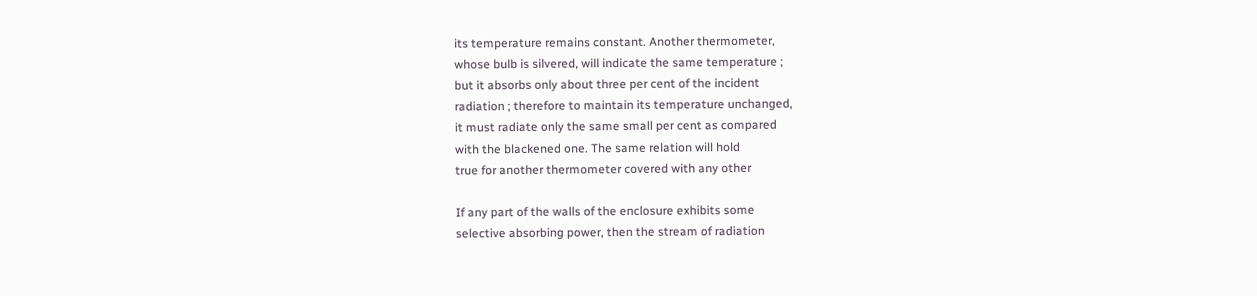its temperature remains constant. Another thermometer,
whose bulb is silvered, will indicate the same temperature ;
but it absorbs only about three per cent of the incident
radiation ; therefore to maintain its temperature unchanged,
it must radiate only the same small per cent as compared
with the blackened one. The same relation will hold
true for another thermometer covered with any other

If any part of the walls of the enclosure exhibits some
selective absorbing power, then the stream of radiation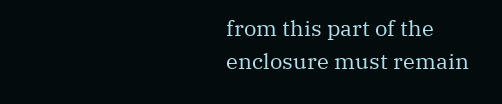from this part of the enclosure must remain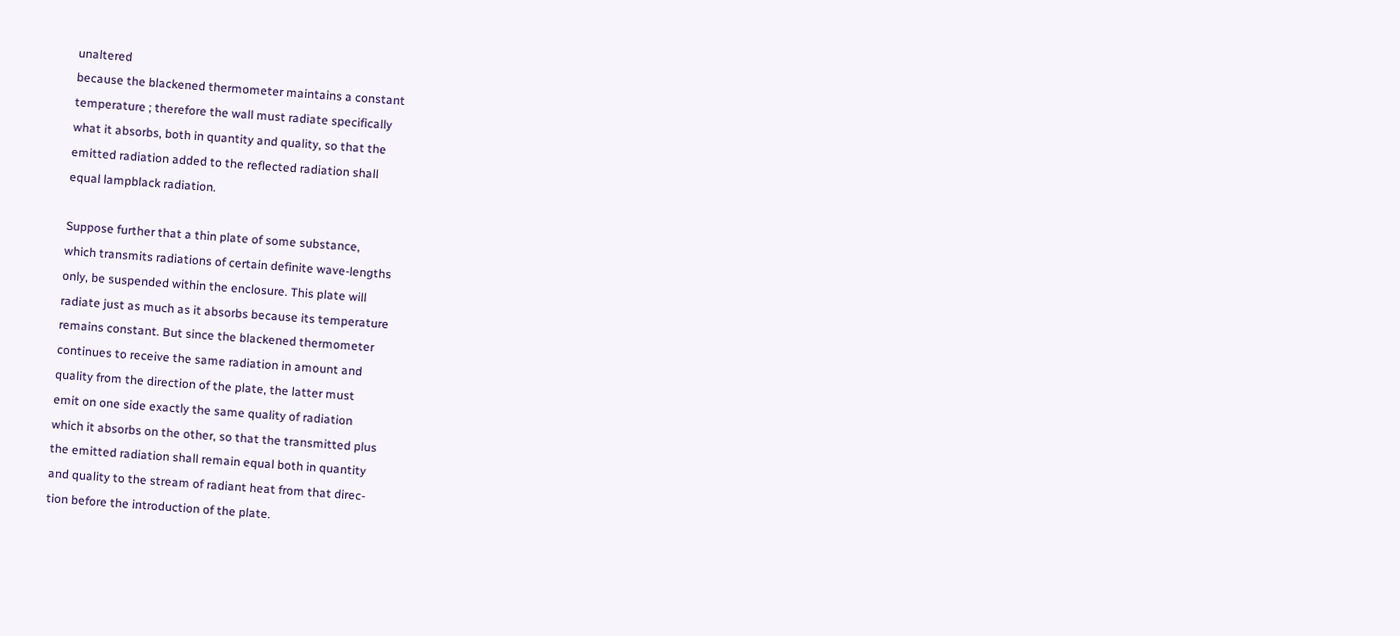unaltered
because the blackened thermometer maintains a constant
temperature ; therefore the wall must radiate specifically
what it absorbs, both in quantity and quality, so that the
emitted radiation added to the reflected radiation shall
equal lampblack radiation.

Suppose further that a thin plate of some substance,
which transmits radiations of certain definite wave-lengths
only, be suspended within the enclosure. This plate will
radiate just as much as it absorbs because its temperature
remains constant. But since the blackened thermometer
continues to receive the same radiation in amount and
quality from the direction of the plate, the latter must
emit on one side exactly the same quality of radiation
which it absorbs on the other, so that the transmitted plus
the emitted radiation shall remain equal both in quantity
and quality to the stream of radiant heat from that direc-
tion before the introduction of the plate.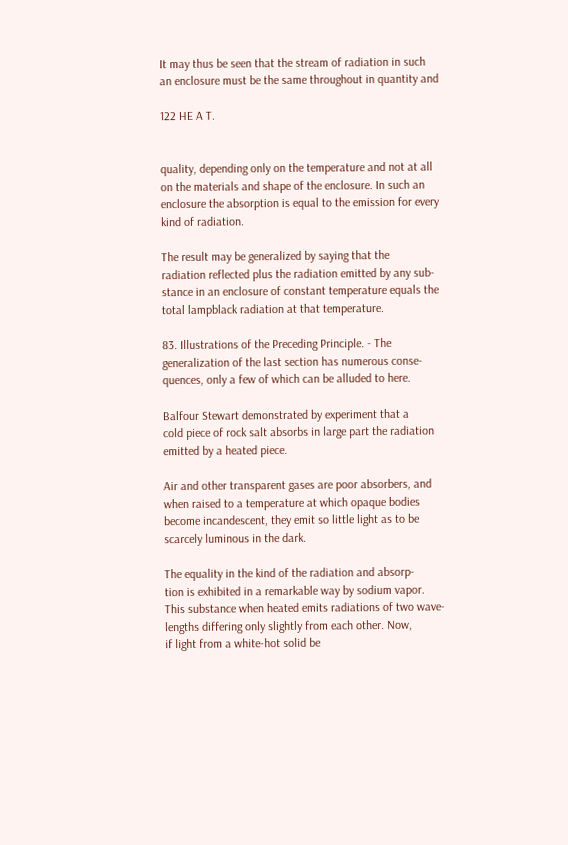It may thus be seen that the stream of radiation in such
an enclosure must be the same throughout in quantity and

122 HE A T.


quality, depending only on the temperature and not at all
on the materials and shape of the enclosure. In such an
enclosure the absorption is equal to the emission for every
kind of radiation.

The result may be generalized by saying that the
radiation reflected plus the radiation emitted by any sub-
stance in an enclosure of constant temperature equals the
total lampblack radiation at that temperature.

83. Illustrations of the Preceding Principle. - The
generalization of the last section has numerous conse-
quences, only a few of which can be alluded to here.

Balfour Stewart demonstrated by experiment that a
cold piece of rock salt absorbs in large part the radiation
emitted by a heated piece.

Air and other transparent gases are poor absorbers, and
when raised to a temperature at which opaque bodies
become incandescent, they emit so little light as to be
scarcely luminous in the dark.

The equality in the kind of the radiation and absorp-
tion is exhibited in a remarkable way by sodium vapor.
This substance when heated emits radiations of two wave-
lengths differing only slightly from each other. Now,
if light from a white-hot solid be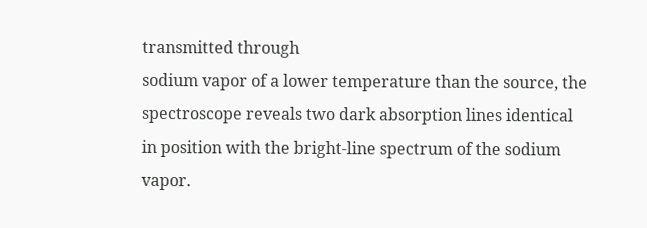transmitted through
sodium vapor of a lower temperature than the source, the
spectroscope reveals two dark absorption lines identical
in position with the bright-line spectrum of the sodium
vapor.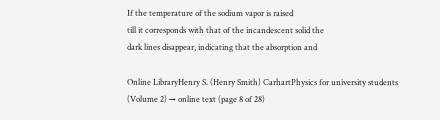If the temperature of the sodium vapor is raised
till it corresponds with that of the incandescent solid the
dark lines disappear, indicating that the absorption and

Online LibraryHenry S. (Henry Smith) CarhartPhysics for university students (Volume 2) → online text (page 8 of 28)